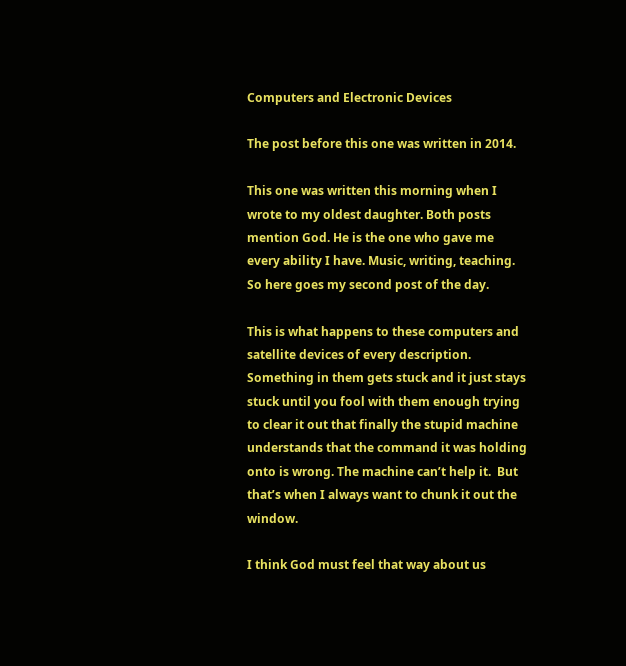Computers and Electronic Devices

The post before this one was written in 2014.

This one was written this morning when I wrote to my oldest daughter. Both posts mention God. He is the one who gave me every ability I have. Music, writing, teaching. So here goes my second post of the day.

This is what happens to these computers and satellite devices of every description. Something in them gets stuck and it just stays stuck until you fool with them enough trying to clear it out that finally the stupid machine understands that the command it was holding onto is wrong. The machine can’t help it.  But that’s when I always want to chunk it out the window.

I think God must feel that way about us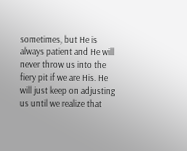sometimes, but He is always patient and He will never throw us into the fiery pit if we are His. He will just keep on adjusting us until we realize that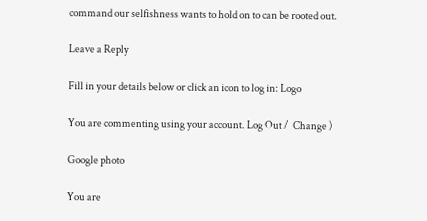command our selfishness wants to hold on to can be rooted out.

Leave a Reply

Fill in your details below or click an icon to log in: Logo

You are commenting using your account. Log Out /  Change )

Google photo

You are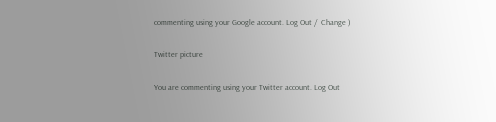commenting using your Google account. Log Out /  Change )

Twitter picture

You are commenting using your Twitter account. Log Out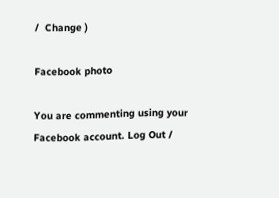/  Change )

Facebook photo

You are commenting using your Facebook account. Log Out /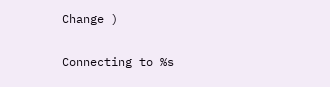Change )

Connecting to %s